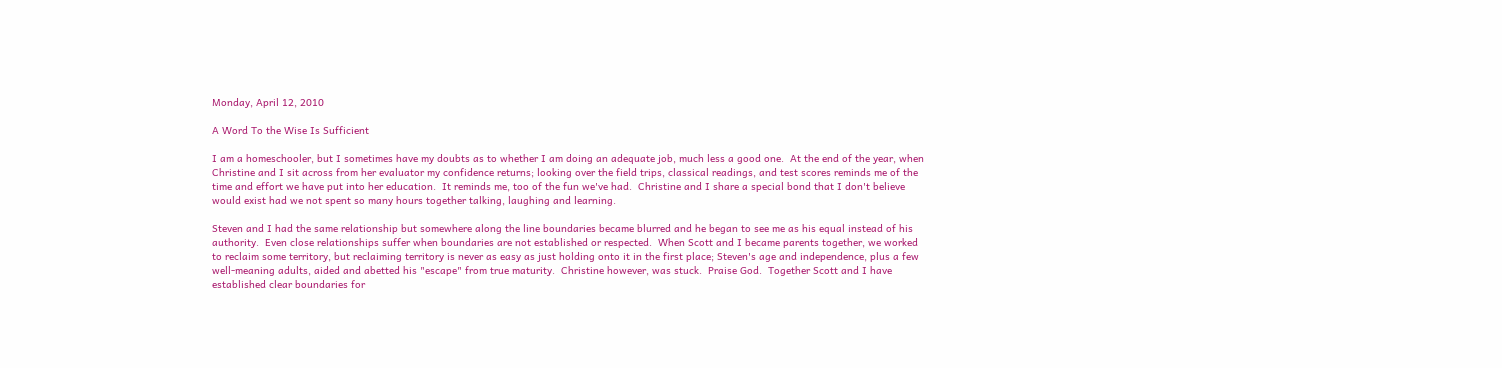Monday, April 12, 2010

A Word To the Wise Is Sufficient

I am a homeschooler, but I sometimes have my doubts as to whether I am doing an adequate job, much less a good one.  At the end of the year, when Christine and I sit across from her evaluator my confidence returns; looking over the field trips, classical readings, and test scores reminds me of the time and effort we have put into her education.  It reminds me, too of the fun we've had.  Christine and I share a special bond that I don't believe would exist had we not spent so many hours together talking, laughing and learning.

Steven and I had the same relationship but somewhere along the line boundaries became blurred and he began to see me as his equal instead of his authority.  Even close relationships suffer when boundaries are not established or respected.  When Scott and I became parents together, we worked to reclaim some territory, but reclaiming territory is never as easy as just holding onto it in the first place; Steven's age and independence, plus a few well-meaning adults, aided and abetted his "escape" from true maturity.  Christine however, was stuck.  Praise God.  Together Scott and I have established clear boundaries for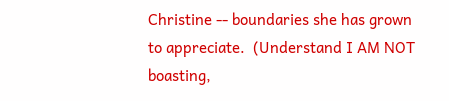Christine -- boundaries she has grown to appreciate.  (Understand I AM NOT boasting,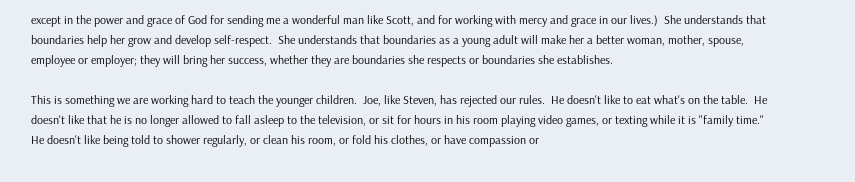except in the power and grace of God for sending me a wonderful man like Scott, and for working with mercy and grace in our lives.)  She understands that boundaries help her grow and develop self-respect.  She understands that boundaries as a young adult will make her a better woman, mother, spouse, employee or employer; they will bring her success, whether they are boundaries she respects or boundaries she establishes.

This is something we are working hard to teach the younger children.  Joe, like Steven, has rejected our rules.  He doesn't like to eat what's on the table.  He doesn't like that he is no longer allowed to fall asleep to the television, or sit for hours in his room playing video games, or texting while it is "family time."  He doesn't like being told to shower regularly, or clean his room, or fold his clothes, or have compassion or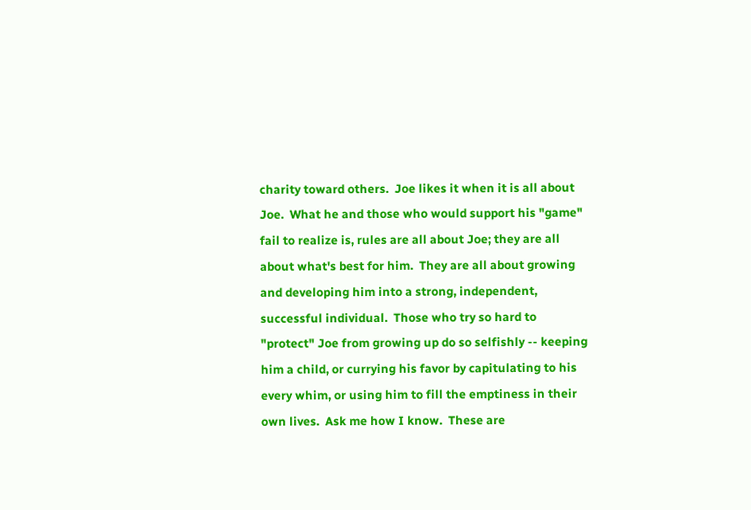charity toward others.  Joe likes it when it is all about Joe.  What he and those who would support his "game" fail to realize is, rules are all about Joe; they are all about what's best for him.  They are all about growing and developing him into a strong, independent, successful individual.  Those who try so hard to "protect" Joe from growing up do so selfishly -- keeping him a child, or currying his favor by capitulating to his every whim, or using him to fill the emptiness in their own lives.  Ask me how I know.  These are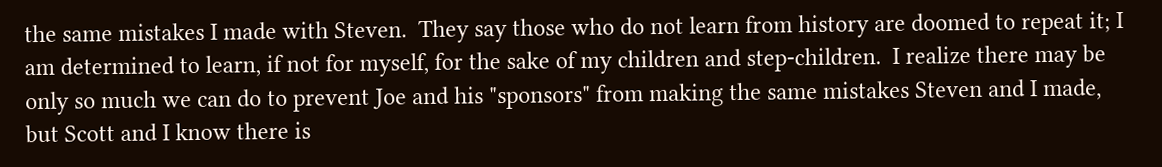the same mistakes I made with Steven.  They say those who do not learn from history are doomed to repeat it; I am determined to learn, if not for myself, for the sake of my children and step-children.  I realize there may be only so much we can do to prevent Joe and his "sponsors" from making the same mistakes Steven and I made, but Scott and I know there is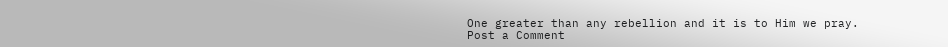One greater than any rebellion and it is to Him we pray.
Post a Comment